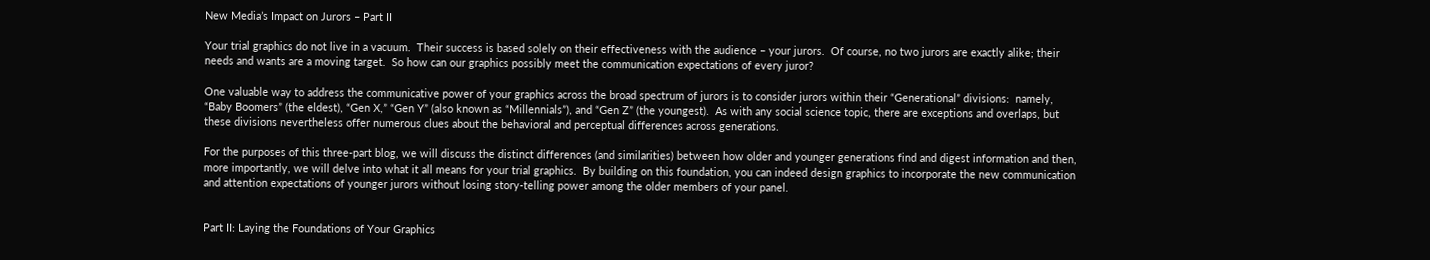New Media’s Impact on Jurors – Part II

Your trial graphics do not live in a vacuum.  Their success is based solely on their effectiveness with the audience – your jurors.  Of course, no two jurors are exactly alike; their needs and wants are a moving target.  So how can our graphics possibly meet the communication expectations of every juror?

One valuable way to address the communicative power of your graphics across the broad spectrum of jurors is to consider jurors within their “Generational” divisions:  namely, “Baby Boomers” (the eldest), “Gen X,” “Gen Y” (also known as “Millennials”), and “Gen Z” (the youngest).  As with any social science topic, there are exceptions and overlaps, but these divisions nevertheless offer numerous clues about the behavioral and perceptual differences across generations.

For the purposes of this three-part blog, we will discuss the distinct differences (and similarities) between how older and younger generations find and digest information and then, more importantly, we will delve into what it all means for your trial graphics.  By building on this foundation, you can indeed design graphics to incorporate the new communication and attention expectations of younger jurors without losing story-telling power among the older members of your panel.


Part II: Laying the Foundations of Your Graphics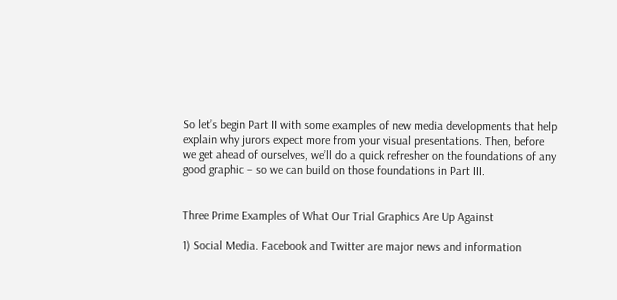So let’s begin Part II with some examples of new media developments that help explain why jurors expect more from your visual presentations. Then, before we get ahead of ourselves, we’ll do a quick refresher on the foundations of any good graphic – so we can build on those foundations in Part III.


Three Prime Examples of What Our Trial Graphics Are Up Against

1) Social Media. Facebook and Twitter are major news and information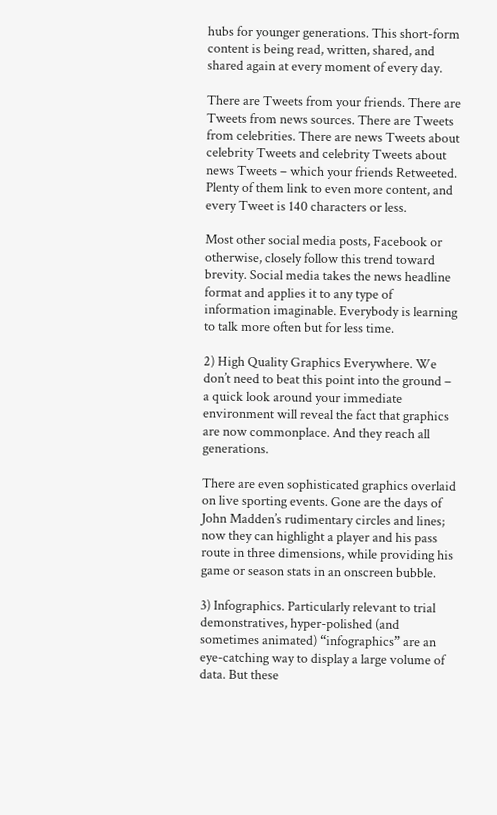hubs for younger generations. This short-form content is being read, written, shared, and shared again at every moment of every day.

There are Tweets from your friends. There are Tweets from news sources. There are Tweets from celebrities. There are news Tweets about celebrity Tweets and celebrity Tweets about news Tweets – which your friends Retweeted. Plenty of them link to even more content, and every Tweet is 140 characters or less.

Most other social media posts, Facebook or otherwise, closely follow this trend toward brevity. Social media takes the news headline format and applies it to any type of information imaginable. Everybody is learning to talk more often but for less time.

2) High Quality Graphics Everywhere. We don’t need to beat this point into the ground – a quick look around your immediate environment will reveal the fact that graphics are now commonplace. And they reach all generations.

There are even sophisticated graphics overlaid on live sporting events. Gone are the days of John Madden’s rudimentary circles and lines; now they can highlight a player and his pass route in three dimensions, while providing his game or season stats in an onscreen bubble.

3) Infographics. Particularly relevant to trial demonstratives, hyper-polished (and sometimes animated) “infographics” are an eye-catching way to display a large volume of data. But these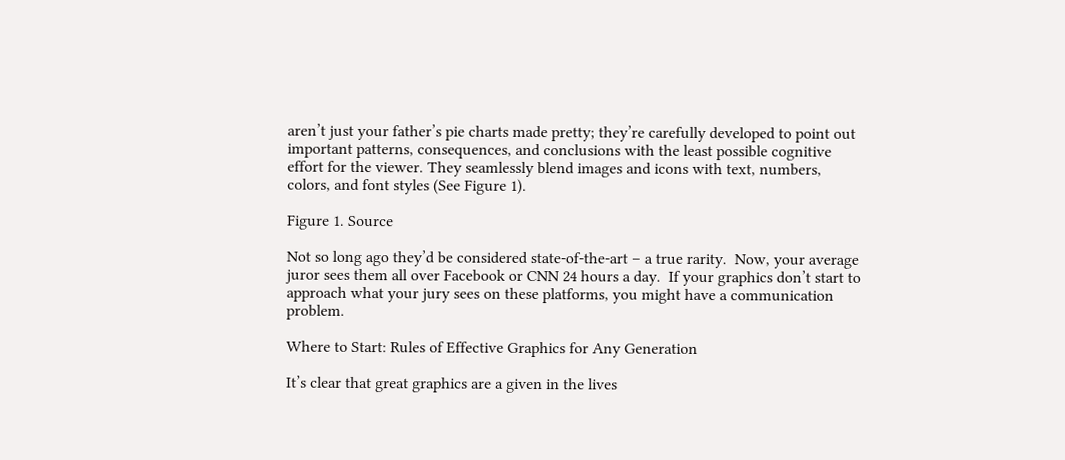aren’t just your father’s pie charts made pretty; they’re carefully developed to point out important patterns, consequences, and conclusions with the least possible cognitive effort for the viewer. They seamlessly blend images and icons with text, numbers, colors, and font styles (See Figure 1).

Figure 1. Source

Not so long ago they’d be considered state-of-the-art – a true rarity.  Now, your average juror sees them all over Facebook or CNN 24 hours a day.  If your graphics don’t start to approach what your jury sees on these platforms, you might have a communication problem.

Where to Start: Rules of Effective Graphics for Any Generation

It’s clear that great graphics are a given in the lives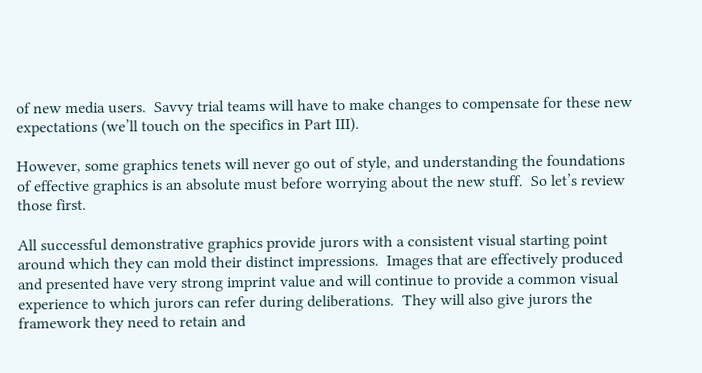of new media users.  Savvy trial teams will have to make changes to compensate for these new expectations (we’ll touch on the specifics in Part III).

However, some graphics tenets will never go out of style, and understanding the foundations of effective graphics is an absolute must before worrying about the new stuff.  So let’s review those first.

All successful demonstrative graphics provide jurors with a consistent visual starting point around which they can mold their distinct impressions.  Images that are effectively produced and presented have very strong imprint value and will continue to provide a common visual experience to which jurors can refer during deliberations.  They will also give jurors the framework they need to retain and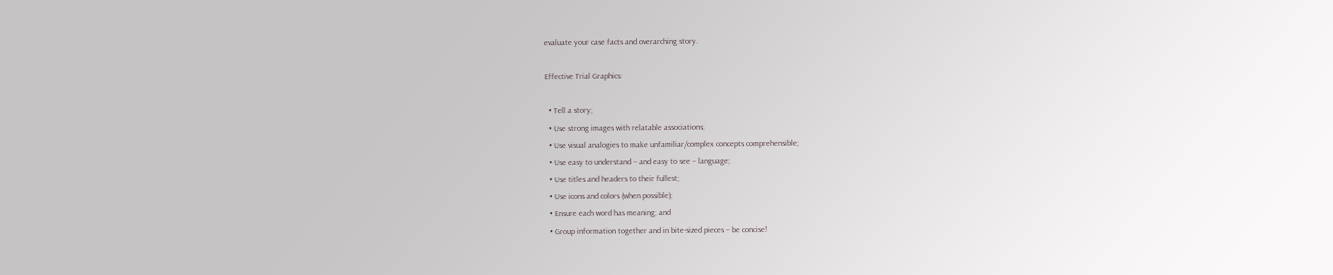evaluate your case facts and overarching story.

Effective Trial Graphics:

  • Tell a story;
  • Use strong images with relatable associations;
  • Use visual analogies to make unfamiliar/complex concepts comprehensible;
  • Use easy to understand – and easy to see – language;
  • Use titles and headers to their fullest;
  • Use icons and colors (when possible);
  • Ensure each word has meaning; and
  • Group information together and in bite-sized pieces – be concise!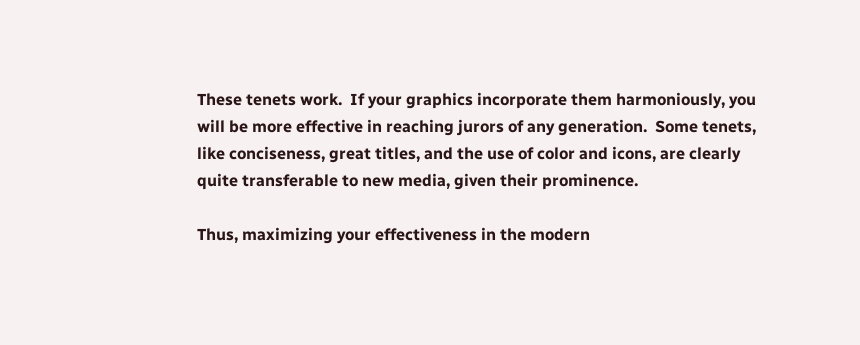These tenets work.  If your graphics incorporate them harmoniously, you will be more effective in reaching jurors of any generation.  Some tenets, like conciseness, great titles, and the use of color and icons, are clearly quite transferable to new media, given their prominence.

Thus, maximizing your effectiveness in the modern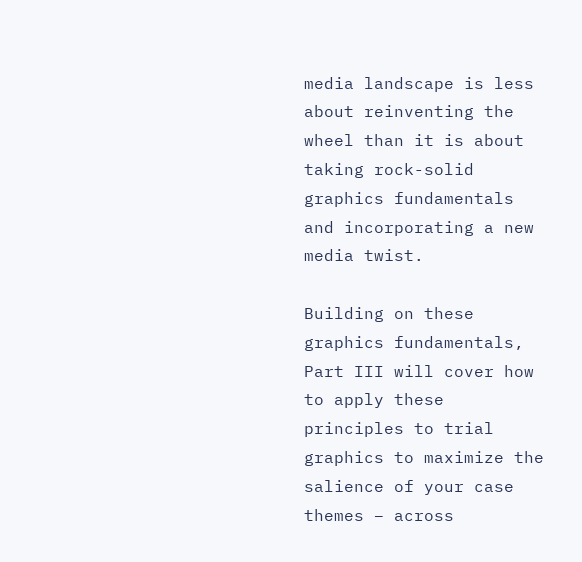media landscape is less about reinventing the wheel than it is about taking rock-solid graphics fundamentals and incorporating a new media twist.

Building on these graphics fundamentals, Part III will cover how to apply these principles to trial graphics to maximize the salience of your case themes – across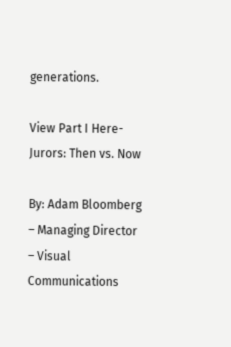generations.

View Part I Here- Jurors: Then vs. Now

By: Adam Bloomberg – Managing Director – Visual Communications